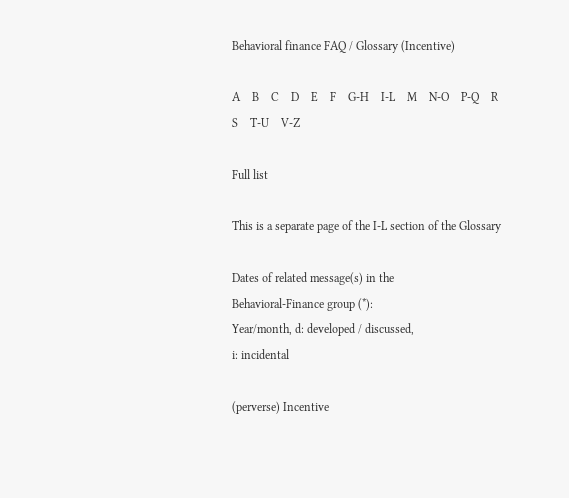Behavioral finance FAQ / Glossary (Incentive)

A    B    C    D    E    F    G-H    I-L    M    N-O    P-Q    R    S    T-U    V-Z

Full list

This is a separate page of the I-L section of the Glossary

Dates of related message(s) in the
Behavioral-Finance group (*):
Year/month, d: developed / discussed,
i: incidental

(perverse) Incentive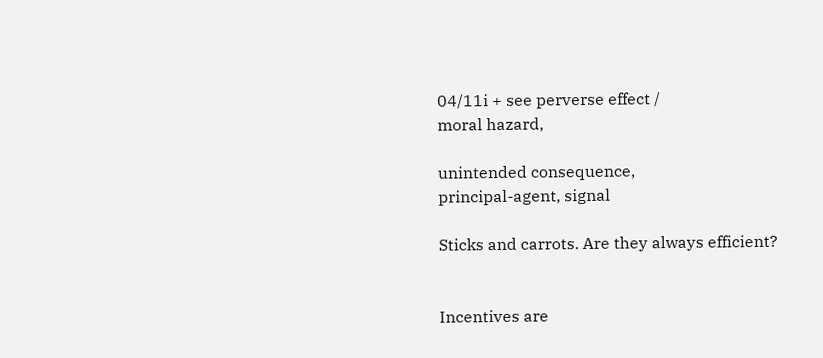04/11i + see perverse effect /
moral hazard,

unintended consequence,
principal-agent, signal

Sticks and carrots. Are they always efficient?


Incentives are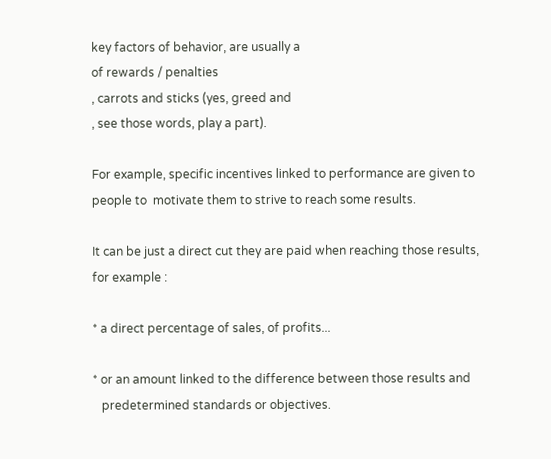key factors of behavior, are usually a
of rewards / penalties
, carrots and sticks (yes, greed and
, see those words, play a part).

For example, specific incentives linked to performance are given to
people to  motivate them to strive to reach some results.

It can be just a direct cut they are paid when reaching those results,
for example :

* a direct percentage of sales, of profits...

* or an amount linked to the difference between those results and
   predetermined standards or objectives.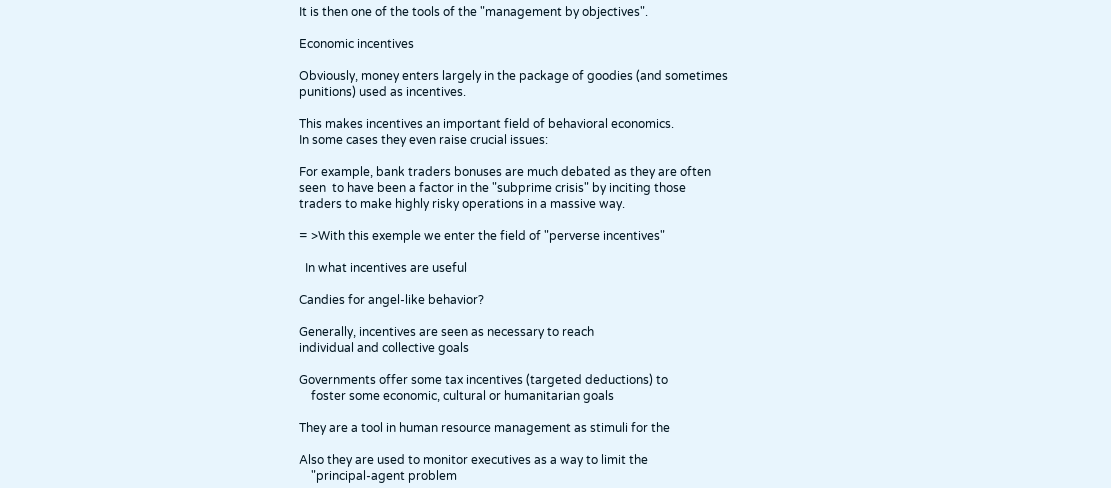It is then one of the tools of the "management by objectives".

Economic incentives

Obviously, money enters largely in the package of goodies (and sometimes
punitions) used as incentives.

This makes incentives an important field of behavioral economics.
In some cases they even raise crucial issues:

For example, bank traders bonuses are much debated as they are often
seen  to have been a factor in the "subprime crisis" by inciting those
traders to make highly risky operations in a massive way.

= >With this exemple we enter the field of "perverse incentives"

  In what incentives are useful

Candies for angel-like behavior?

Generally, incentives are seen as necessary to reach
individual and collective goals

Governments offer some tax incentives (targeted deductions) to
    foster some economic, cultural or humanitarian goals

They are a tool in human resource management as stimuli for the

Also they are used to monitor executives as a way to limit the
    "principal-agent problem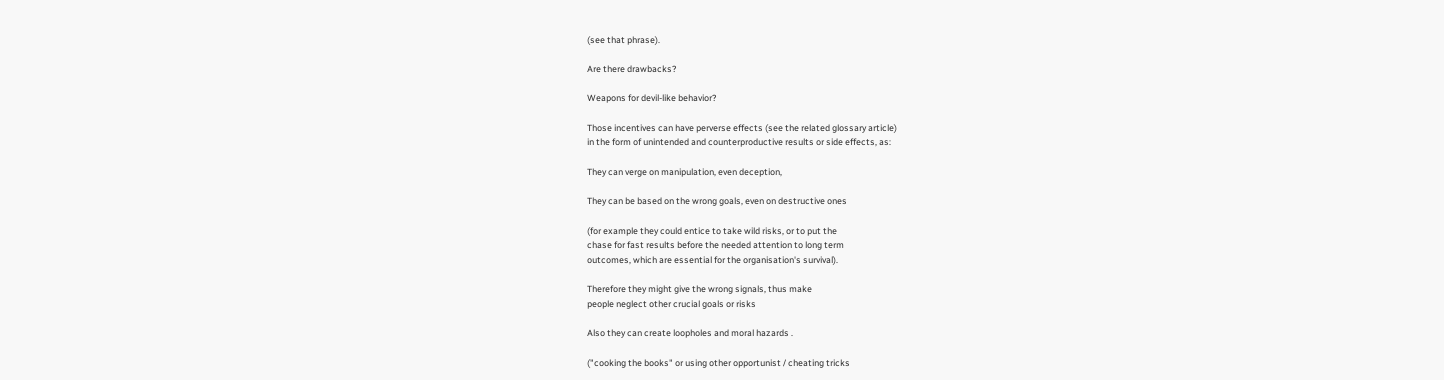(see that phrase).

Are there drawbacks?

Weapons for devil-like behavior?

Those incentives can have perverse effects (see the related glossary article)
in the form of unintended and counterproductive results or side effects, as:

They can verge on manipulation, even deception,

They can be based on the wrong goals, even on destructive ones

(for example they could entice to take wild risks, or to put the
chase for fast results before the needed attention to long term
outcomes, which are essential for the organisation's survival).

Therefore they might give the wrong signals, thus make
people neglect other crucial goals or risks

Also they can create loopholes and moral hazards .

("cooking the books" or using other opportunist / cheating tricks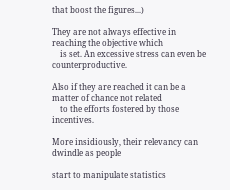that boost the figures...)

They are not always effective in reaching the objective which
    is set. An excessive stress can even be counterproductive.

Also if they are reached it can be a matter of chance not related
    to the efforts fostered by those incentives.

More insidiously, their relevancy can dwindle as people

start to manipulate statistics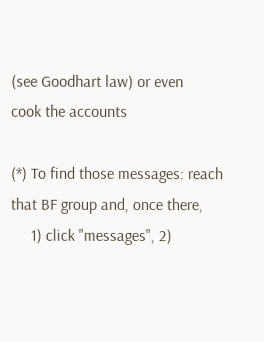(see Goodhart law) or even
cook the accounts

(*) To find those messages: reach that BF group and, once there,
     1) click "messages", 2)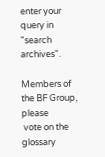enter your query in "search archives".

Members of the BF Group, please
 vote on the glossary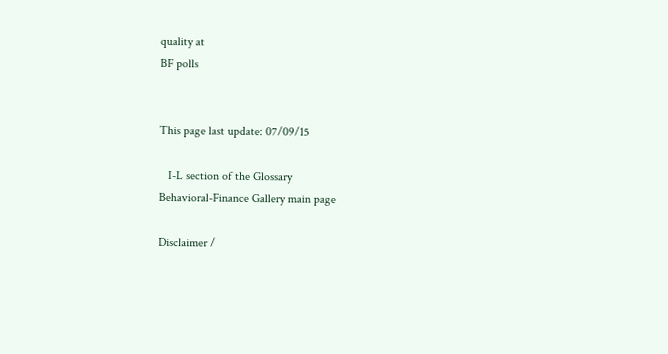quality at
BF polls


This page last update: 07/09/15

   I-L section of the Glossary
Behavioral-Finance Gallery main page

Disclaimer /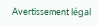Avertissement légal